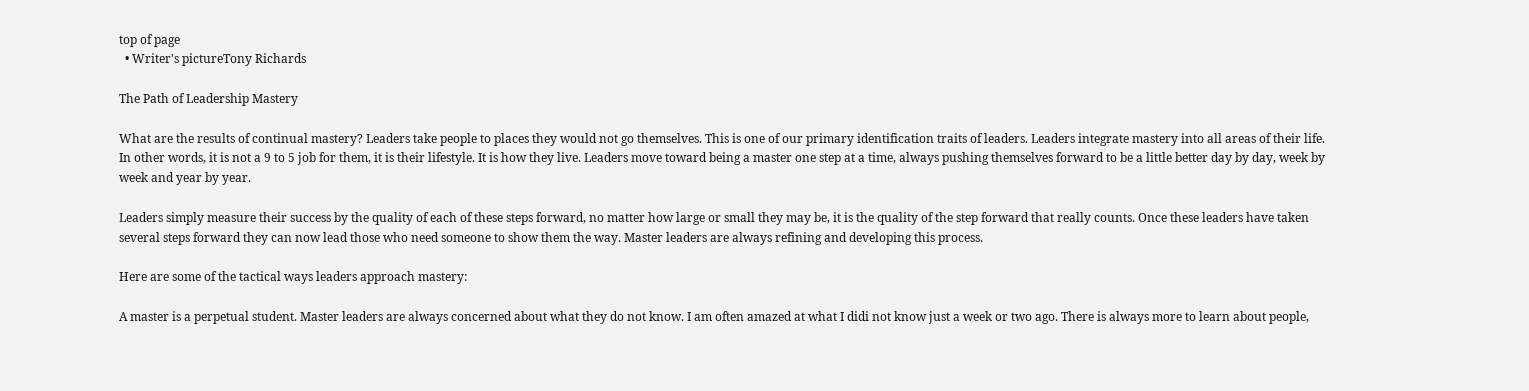top of page
  • Writer's pictureTony Richards

The Path of Leadership Mastery

What are the results of continual mastery? Leaders take people to places they would not go themselves. This is one of our primary identification traits of leaders. Leaders integrate mastery into all areas of their life. In other words, it is not a 9 to 5 job for them, it is their lifestyle. It is how they live. Leaders move toward being a master one step at a time, always pushing themselves forward to be a little better day by day, week by week and year by year.

Leaders simply measure their success by the quality of each of these steps forward, no matter how large or small they may be, it is the quality of the step forward that really counts. Once these leaders have taken several steps forward they can now lead those who need someone to show them the way. Master leaders are always refining and developing this process.

Here are some of the tactical ways leaders approach mastery:

A master is a perpetual student. Master leaders are always concerned about what they do not know. I am often amazed at what I didi not know just a week or two ago. There is always more to learn about people,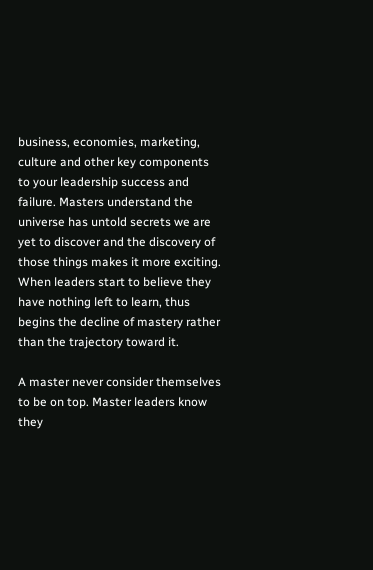business, economies, marketing, culture and other key components to your leadership success and failure. Masters understand the universe has untold secrets we are yet to discover and the discovery of those things makes it more exciting. When leaders start to believe they have nothing left to learn, thus begins the decline of mastery rather than the trajectory toward it.

A master never consider themselves to be on top. Master leaders know they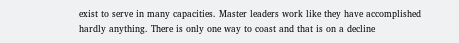exist to serve in many capacities. Master leaders work like they have accomplished hardly anything. There is only one way to coast and that is on a decline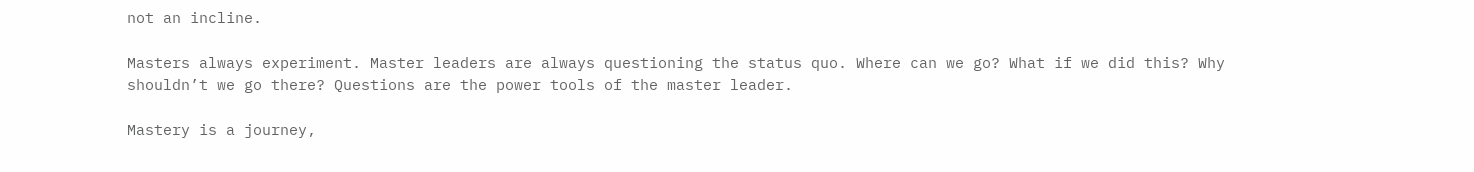not an incline.

Masters always experiment. Master leaders are always questioning the status quo. Where can we go? What if we did this? Why shouldn’t we go there? Questions are the power tools of the master leader.

Mastery is a journey,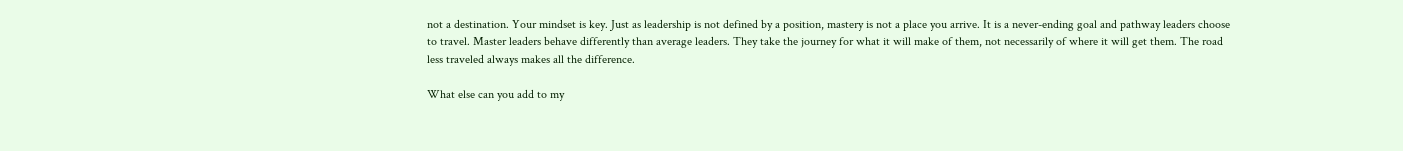not a destination. Your mindset is key. Just as leadership is not defined by a position, mastery is not a place you arrive. It is a never-ending goal and pathway leaders choose to travel. Master leaders behave differently than average leaders. They take the journey for what it will make of them, not necessarily of where it will get them. The road less traveled always makes all the difference.

What else can you add to my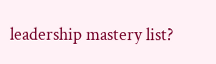leadership mastery list?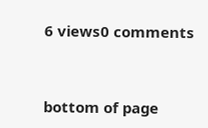6 views0 comments


bottom of page